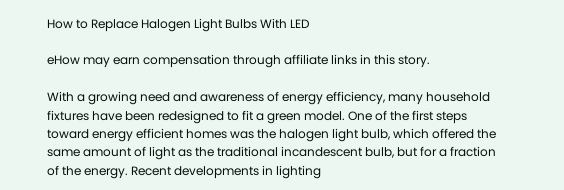How to Replace Halogen Light Bulbs With LED

eHow may earn compensation through affiliate links in this story.

With a growing need and awareness of energy efficiency, many household fixtures have been redesigned to fit a green model. One of the first steps toward energy efficient homes was the halogen light bulb, which offered the same amount of light as the traditional incandescent bulb, but for a fraction of the energy. Recent developments in lighting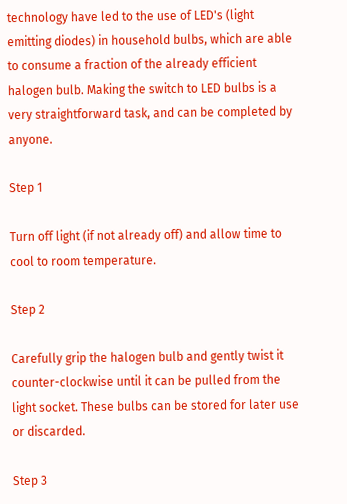technology have led to the use of LED's (light emitting diodes) in household bulbs, which are able to consume a fraction of the already efficient halogen bulb. Making the switch to LED bulbs is a very straightforward task, and can be completed by anyone.

Step 1

Turn off light (if not already off) and allow time to cool to room temperature.

Step 2

Carefully grip the halogen bulb and gently twist it counter-clockwise until it can be pulled from the light socket. These bulbs can be stored for later use or discarded.

Step 3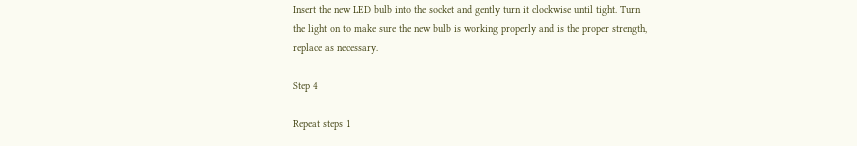Insert the new LED bulb into the socket and gently turn it clockwise until tight. Turn the light on to make sure the new bulb is working properly and is the proper strength, replace as necessary.

Step 4

Repeat steps 1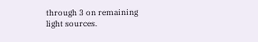through 3 on remaining light sources.